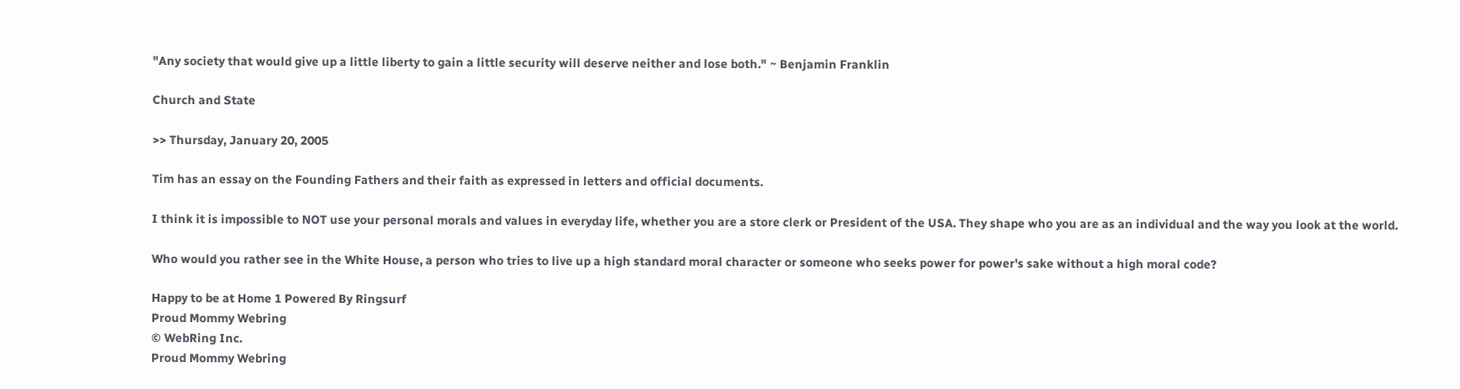"Any society that would give up a little liberty to gain a little security will deserve neither and lose both." ~ Benjamin Franklin

Church and State

>> Thursday, January 20, 2005

Tim has an essay on the Founding Fathers and their faith as expressed in letters and official documents.

I think it is impossible to NOT use your personal morals and values in everyday life, whether you are a store clerk or President of the USA. They shape who you are as an individual and the way you look at the world.

Who would you rather see in the White House, a person who tries to live up a high standard moral character or someone who seeks power for power's sake without a high moral code?

Happy to be at Home 1 Powered By Ringsurf
Proud Mommy Webring
© WebRing Inc.
Proud Mommy Webring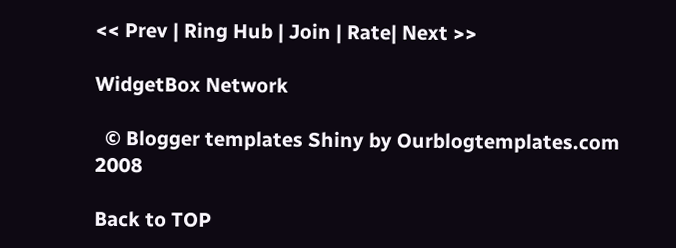<< Prev | Ring Hub | Join | Rate| Next >>

WidgetBox Network

  © Blogger templates Shiny by Ourblogtemplates.com 2008

Back to TOP